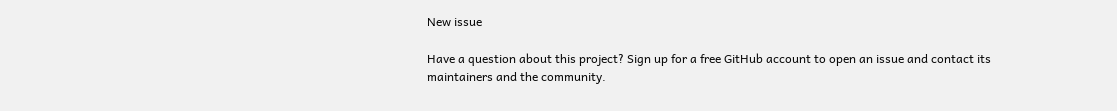New issue

Have a question about this project? Sign up for a free GitHub account to open an issue and contact its maintainers and the community.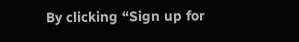By clicking “Sign up for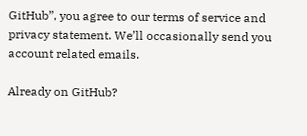GitHub”, you agree to our terms of service and privacy statement. We’ll occasionally send you account related emails.

Already on GitHub?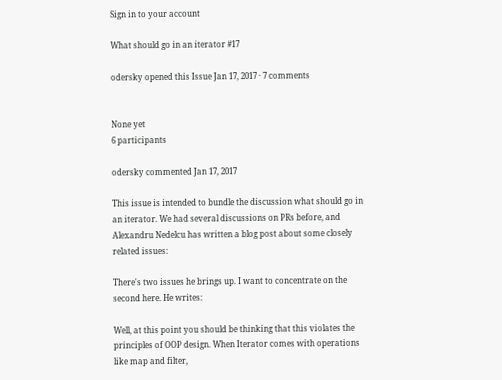Sign in to your account

What should go in an iterator #17

odersky opened this Issue Jan 17, 2017 · 7 comments


None yet
6 participants

odersky commented Jan 17, 2017

This issue is intended to bundle the discussion what should go in an iterator. We had several discussions on PRs before, and Alexandru Nedelcu has written a blog post about some closely related issues:

There's two issues he brings up. I want to concentrate on the second here. He writes:

Well, at this point you should be thinking that this violates the principles of OOP design. When Iterator comes with operations like map and filter,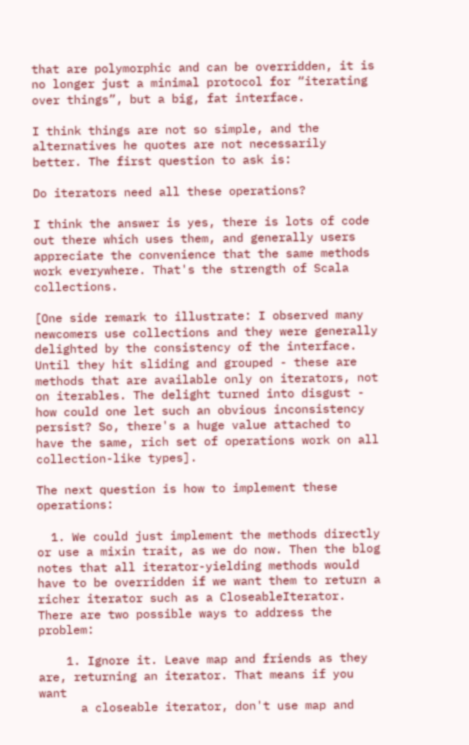that are polymorphic and can be overridden, it is no longer just a minimal protocol for “iterating over things”, but a big, fat interface.

I think things are not so simple, and the alternatives he quotes are not necessarily better. The first question to ask is:

Do iterators need all these operations?

I think the answer is yes, there is lots of code out there which uses them, and generally users appreciate the convenience that the same methods work everywhere. That's the strength of Scala collections.

[One side remark to illustrate: I observed many newcomers use collections and they were generally delighted by the consistency of the interface. Until they hit sliding and grouped - these are methods that are available only on iterators, not on iterables. The delight turned into disgust - how could one let such an obvious inconsistency persist? So, there's a huge value attached to have the same, rich set of operations work on all collection-like types].

The next question is how to implement these operations:

  1. We could just implement the methods directly or use a mixin trait, as we do now. Then the blog notes that all iterator-yielding methods would have to be overridden if we want them to return a richer iterator such as a CloseableIterator. There are two possible ways to address the problem:

    1. Ignore it. Leave map and friends as they are, returning an iterator. That means if you want
      a closeable iterator, don't use map and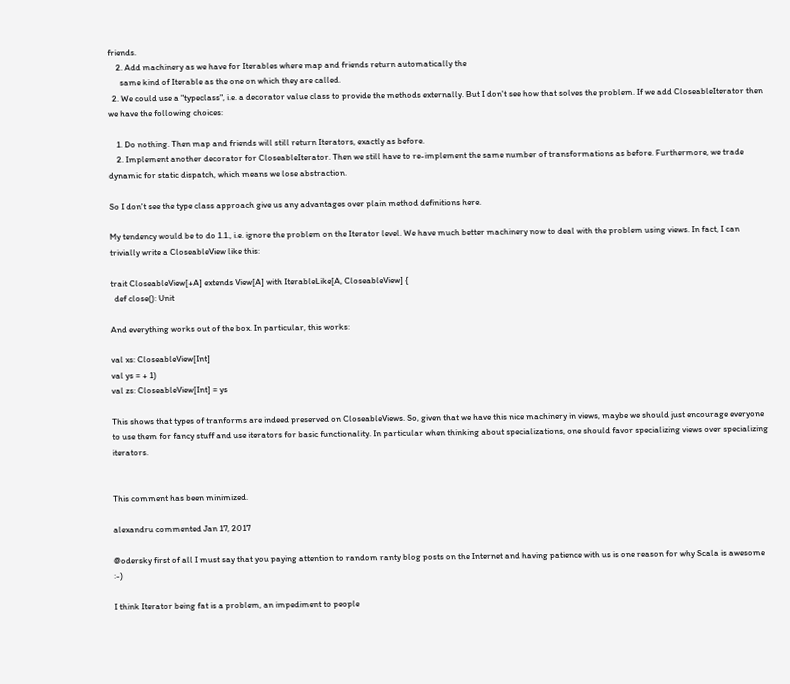friends.
    2. Add machinery as we have for Iterables where map and friends return automatically the
      same kind of Iterable as the one on which they are called.
  2. We could use a "typeclass", i.e. a decorator value class to provide the methods externally. But I don't see how that solves the problem. If we add CloseableIterator then we have the following choices:

    1. Do nothing. Then map and friends will still return Iterators, exactly as before.
    2. Implement another decorator for CloseableIterator. Then we still have to re-implement the same number of transformations as before. Furthermore, we trade dynamic for static dispatch, which means we lose abstraction.

So I don't see the type class approach give us any advantages over plain method definitions here.

My tendency would be to do 1.1., i.e. ignore the problem on the Iterator level. We have much better machinery now to deal with the problem using views. In fact, I can trivially write a CloseableView like this:

trait CloseableView[+A] extends View[A] with IterableLike[A, CloseableView] {
  def close(): Unit

And everything works out of the box. In particular, this works:

val xs: CloseableView[Int]
val ys = + 1)
val zs: CloseableView[Int] = ys

This shows that types of tranforms are indeed preserved on CloseableViews. So, given that we have this nice machinery in views, maybe we should just encourage everyone to use them for fancy stuff and use iterators for basic functionality. In particular when thinking about specializations, one should favor specializing views over specializing iterators.


This comment has been minimized.

alexandru commented Jan 17, 2017

@odersky first of all I must say that you paying attention to random ranty blog posts on the Internet and having patience with us is one reason for why Scala is awesome :-)

I think Iterator being fat is a problem, an impediment to people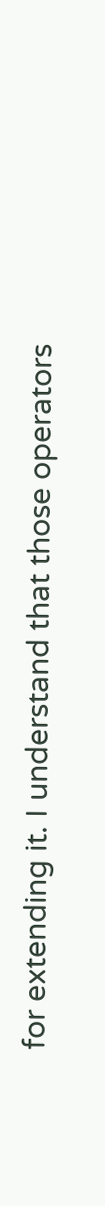for extending it. I understand that those operators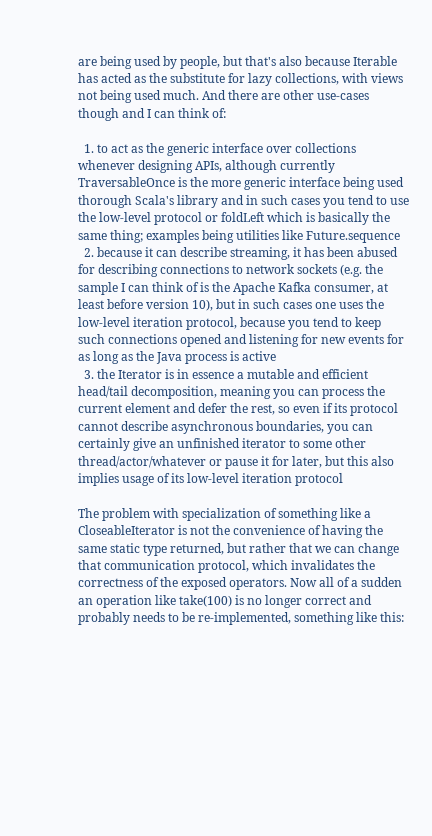are being used by people, but that's also because Iterable has acted as the substitute for lazy collections, with views not being used much. And there are other use-cases though and I can think of:

  1. to act as the generic interface over collections whenever designing APIs, although currently TraversableOnce is the more generic interface being used thorough Scala's library and in such cases you tend to use the low-level protocol or foldLeft which is basically the same thing; examples being utilities like Future.sequence
  2. because it can describe streaming, it has been abused for describing connections to network sockets (e.g. the sample I can think of is the Apache Kafka consumer, at least before version 10), but in such cases one uses the low-level iteration protocol, because you tend to keep such connections opened and listening for new events for as long as the Java process is active
  3. the Iterator is in essence a mutable and efficient head/tail decomposition, meaning you can process the current element and defer the rest, so even if its protocol cannot describe asynchronous boundaries, you can certainly give an unfinished iterator to some other thread/actor/whatever or pause it for later, but this also implies usage of its low-level iteration protocol

The problem with specialization of something like a CloseableIterator is not the convenience of having the same static type returned, but rather that we can change that communication protocol, which invalidates the correctness of the exposed operators. Now all of a sudden an operation like take(100) is no longer correct and probably needs to be re-implemented, something like this: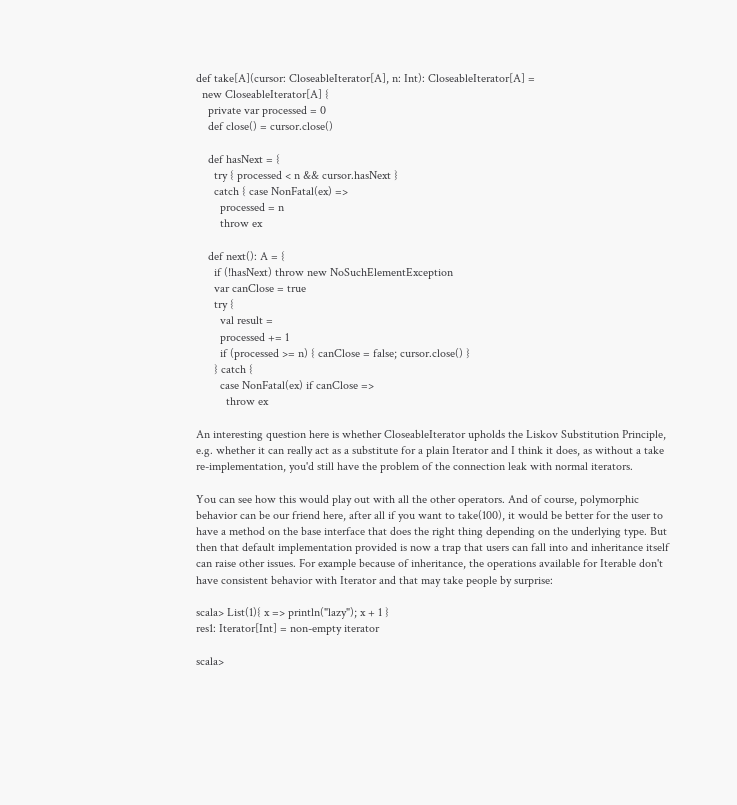def take[A](cursor: CloseableIterator[A], n: Int): CloseableIterator[A] =
  new CloseableIterator[A] {
    private var processed = 0
    def close() = cursor.close()

    def hasNext = {
      try { processed < n && cursor.hasNext }
      catch { case NonFatal(ex) =>
        processed = n
        throw ex

    def next(): A = {
      if (!hasNext) throw new NoSuchElementException
      var canClose = true
      try {
        val result =
        processed += 1
        if (processed >= n) { canClose = false; cursor.close() }
      } catch {
        case NonFatal(ex) if canClose =>
          throw ex

An interesting question here is whether CloseableIterator upholds the Liskov Substitution Principle, e.g. whether it can really act as a substitute for a plain Iterator and I think it does, as without a take re-implementation, you'd still have the problem of the connection leak with normal iterators.

You can see how this would play out with all the other operators. And of course, polymorphic behavior can be our friend here, after all if you want to take(100), it would be better for the user to have a method on the base interface that does the right thing depending on the underlying type. But then that default implementation provided is now a trap that users can fall into and inheritance itself can raise other issues. For example because of inheritance, the operations available for Iterable don't have consistent behavior with Iterator and that may take people by surprise:

scala> List(1){ x => println("lazy"); x + 1 }
res1: Iterator[Int] = non-empty iterator

scala>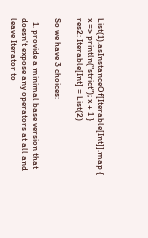List(1).asInstanceOf[Iterable[Int]].map { x => println("strict"); x + 1 }
res2: Iterable[Int] = List(2)

So we have 3 choices:

  1. provide a minimal base version that doesn't expose any operators at all and leave Iterator to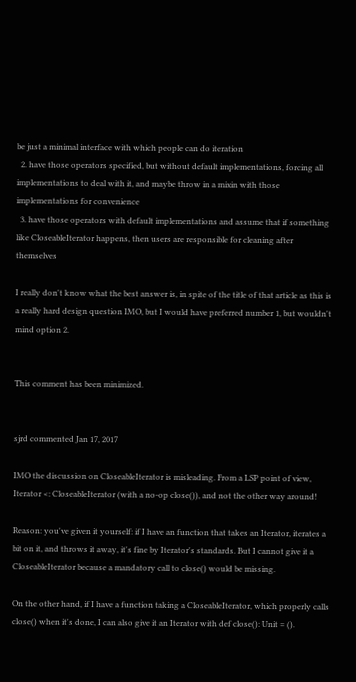be just a minimal interface with which people can do iteration
  2. have those operators specified, but without default implementations, forcing all implementations to deal with it, and maybe throw in a mixin with those implementations for convenience
  3. have those operators with default implementations and assume that if something like CloseableIterator happens, then users are responsible for cleaning after themselves

I really don't know what the best answer is, in spite of the title of that article as this is a really hard design question IMO, but I would have preferred number 1, but wouldn't mind option 2.


This comment has been minimized.


sjrd commented Jan 17, 2017

IMO the discussion on CloseableIterator is misleading. From a LSP point of view, Iterator <: CloseableIterator (with a no-op close()), and not the other way around!

Reason: you've given it yourself: if I have an function that takes an Iterator, iterates a bit on it, and throws it away, it's fine by Iterator's standards. But I cannot give it a CloseableIterator because a mandatory call to close() would be missing.

On the other hand, if I have a function taking a CloseableIterator, which properly calls close() when it's done, I can also give it an Iterator with def close(): Unit = ().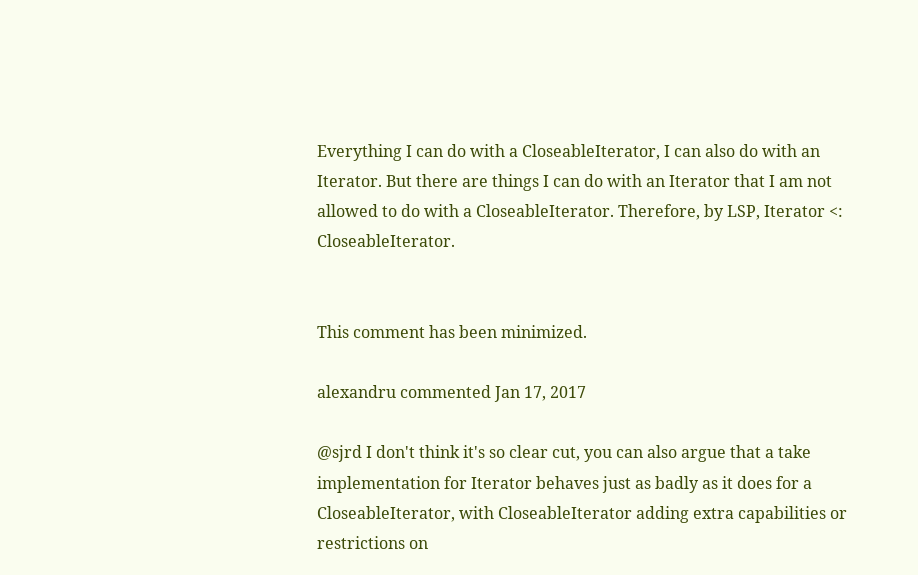Everything I can do with a CloseableIterator, I can also do with an Iterator. But there are things I can do with an Iterator that I am not allowed to do with a CloseableIterator. Therefore, by LSP, Iterator <: CloseableIterator.


This comment has been minimized.

alexandru commented Jan 17, 2017

@sjrd I don't think it's so clear cut, you can also argue that a take implementation for Iterator behaves just as badly as it does for a CloseableIterator, with CloseableIterator adding extra capabilities or restrictions on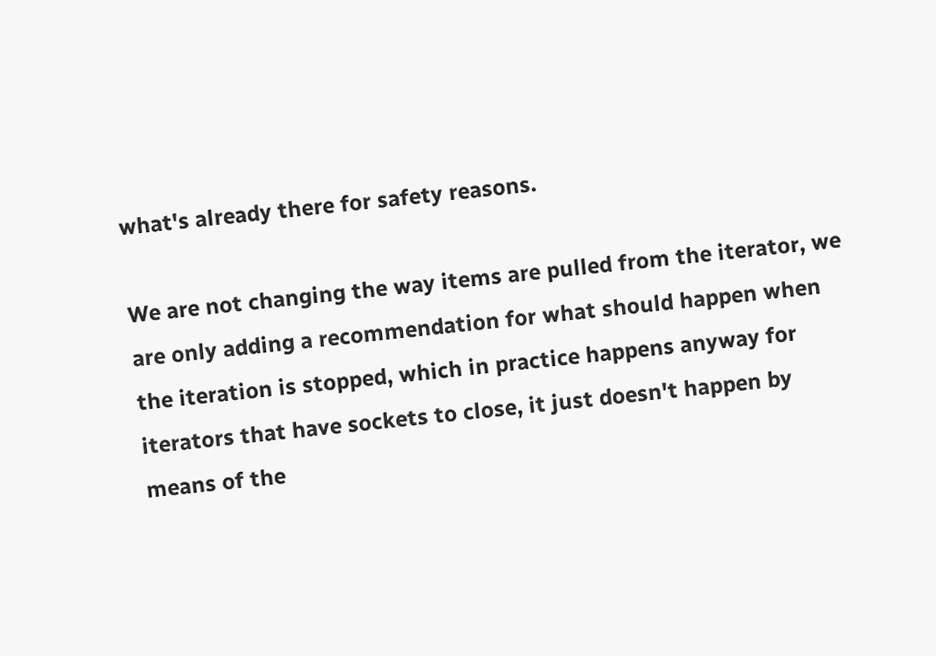what's already there for safety reasons.

We are not changing the way items are pulled from the iterator, we are only adding a recommendation for what should happen when the iteration is stopped, which in practice happens anyway for iterators that have sockets to close, it just doesn't happen by means of the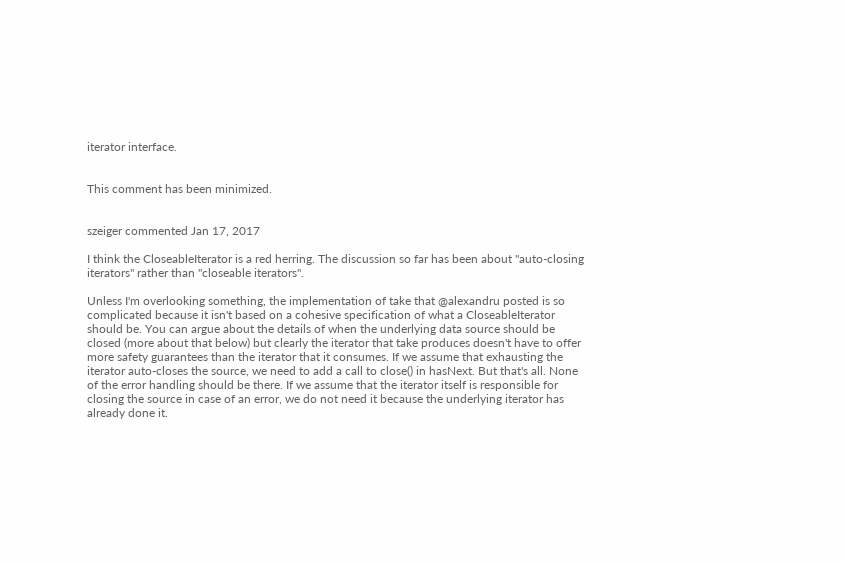iterator interface.


This comment has been minimized.


szeiger commented Jan 17, 2017

I think the CloseableIterator is a red herring. The discussion so far has been about "auto-closing iterators" rather than "closeable iterators".

Unless I'm overlooking something, the implementation of take that @alexandru posted is so complicated because it isn't based on a cohesive specification of what a CloseableIterator should be. You can argue about the details of when the underlying data source should be closed (more about that below) but clearly the iterator that take produces doesn't have to offer more safety guarantees than the iterator that it consumes. If we assume that exhausting the iterator auto-closes the source, we need to add a call to close() in hasNext. But that's all. None of the error handling should be there. If we assume that the iterator itself is responsible for closing the source in case of an error, we do not need it because the underlying iterator has already done it.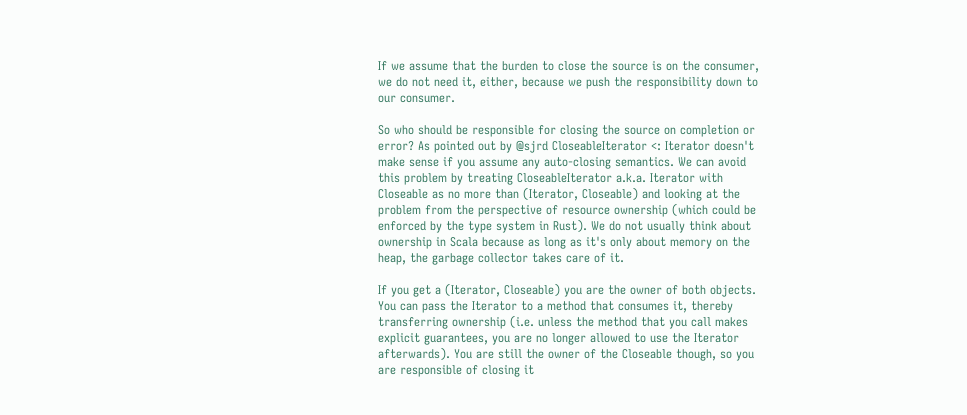If we assume that the burden to close the source is on the consumer, we do not need it, either, because we push the responsibility down to our consumer.

So who should be responsible for closing the source on completion or error? As pointed out by @sjrd CloseableIterator <: Iterator doesn't make sense if you assume any auto-closing semantics. We can avoid this problem by treating CloseableIterator a.k.a. Iterator with Closeable as no more than (Iterator, Closeable) and looking at the problem from the perspective of resource ownership (which could be enforced by the type system in Rust). We do not usually think about ownership in Scala because as long as it's only about memory on the heap, the garbage collector takes care of it.

If you get a (Iterator, Closeable) you are the owner of both objects. You can pass the Iterator to a method that consumes it, thereby transferring ownership (i.e. unless the method that you call makes explicit guarantees, you are no longer allowed to use the Iterator afterwards). You are still the owner of the Closeable though, so you are responsible of closing it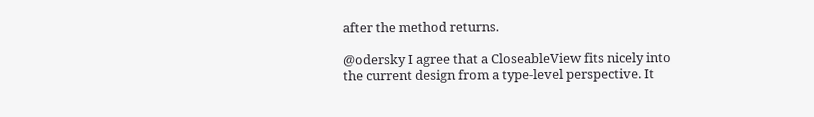after the method returns.

@odersky I agree that a CloseableView fits nicely into the current design from a type-level perspective. It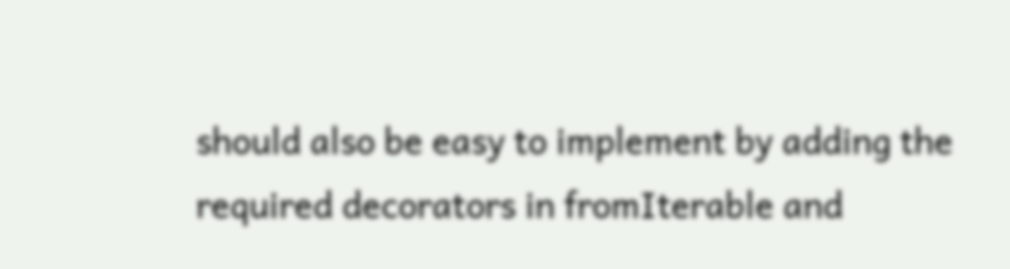should also be easy to implement by adding the required decorators in fromIterable and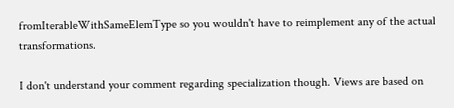fromIterableWithSameElemType so you wouldn't have to reimplement any of the actual transformations.

I don't understand your comment regarding specialization though. Views are based on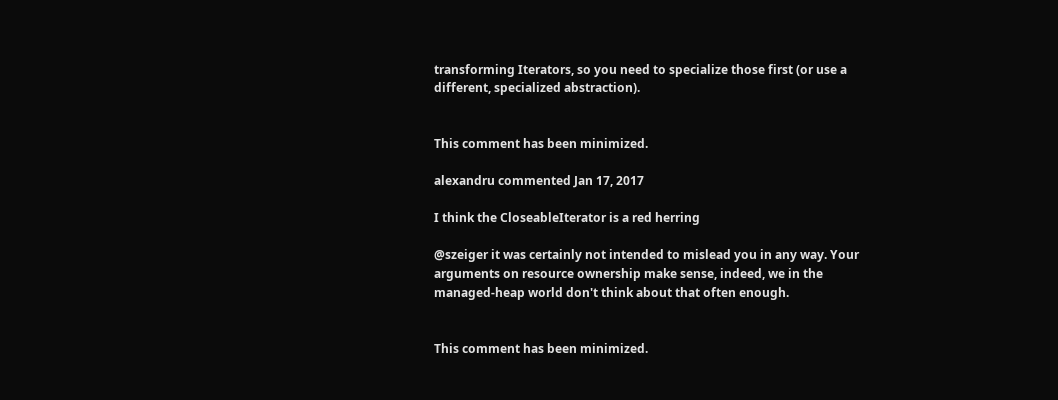transforming Iterators, so you need to specialize those first (or use a different, specialized abstraction).


This comment has been minimized.

alexandru commented Jan 17, 2017

I think the CloseableIterator is a red herring

@szeiger it was certainly not intended to mislead you in any way. Your arguments on resource ownership make sense, indeed, we in the managed-heap world don't think about that often enough.


This comment has been minimized.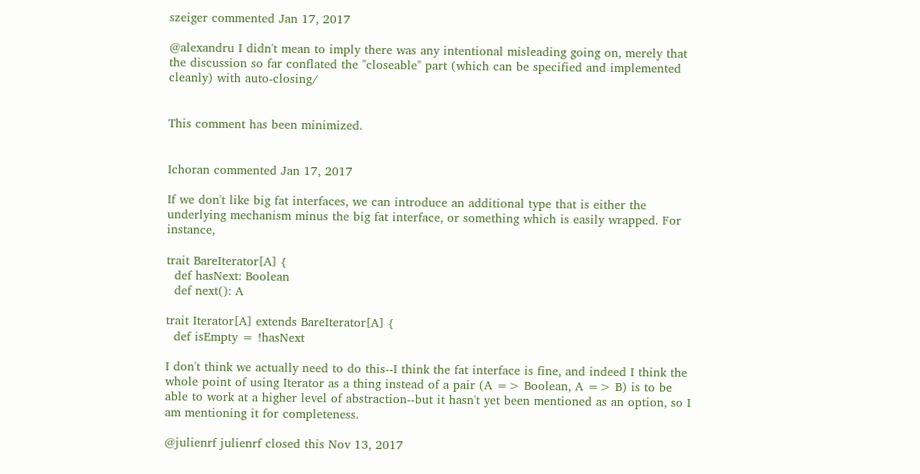szeiger commented Jan 17, 2017

@alexandru I didn't mean to imply there was any intentional misleading going on, merely that the discussion so far conflated the "closeable" part (which can be specified and implemented cleanly) with auto-closing/


This comment has been minimized.


Ichoran commented Jan 17, 2017

If we don't like big fat interfaces, we can introduce an additional type that is either the underlying mechanism minus the big fat interface, or something which is easily wrapped. For instance,

trait BareIterator[A] {
  def hasNext: Boolean
  def next(): A

trait Iterator[A] extends BareIterator[A] {
  def isEmpty = !hasNext

I don't think we actually need to do this--I think the fat interface is fine, and indeed I think the whole point of using Iterator as a thing instead of a pair (A => Boolean, A => B) is to be able to work at a higher level of abstraction--but it hasn't yet been mentioned as an option, so I am mentioning it for completeness.

@julienrf julienrf closed this Nov 13, 2017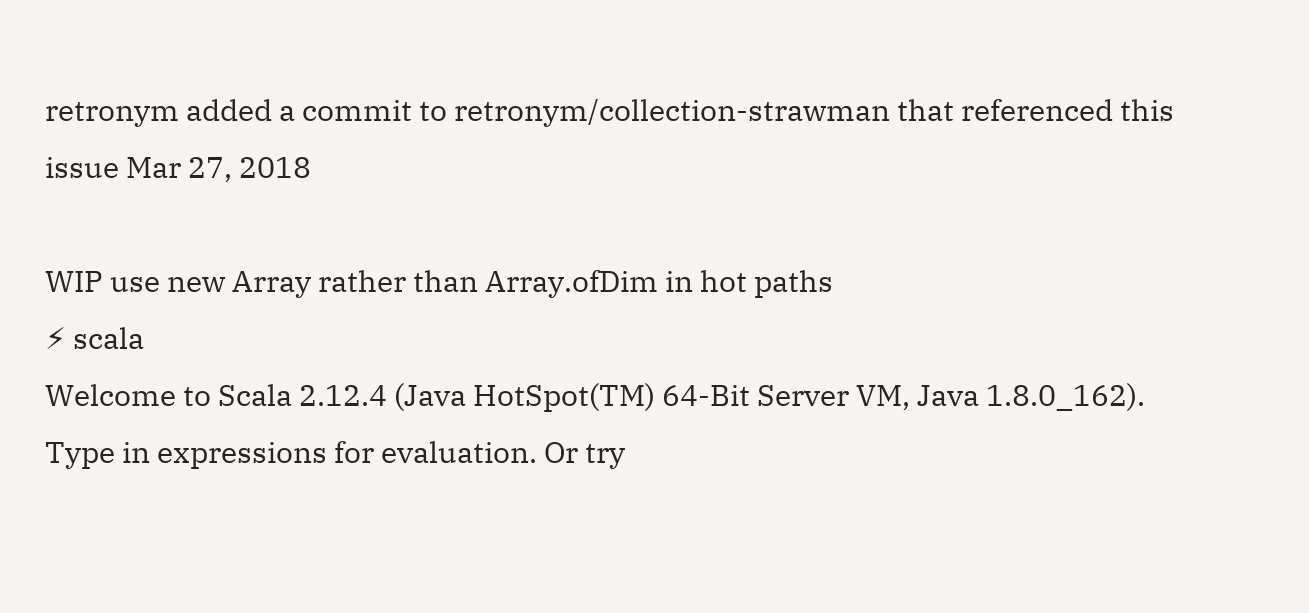retronym added a commit to retronym/collection-strawman that referenced this issue Mar 27, 2018

WIP use new Array rather than Array.ofDim in hot paths
⚡ scala
Welcome to Scala 2.12.4 (Java HotSpot(TM) 64-Bit Server VM, Java 1.8.0_162).
Type in expressions for evaluation. Or try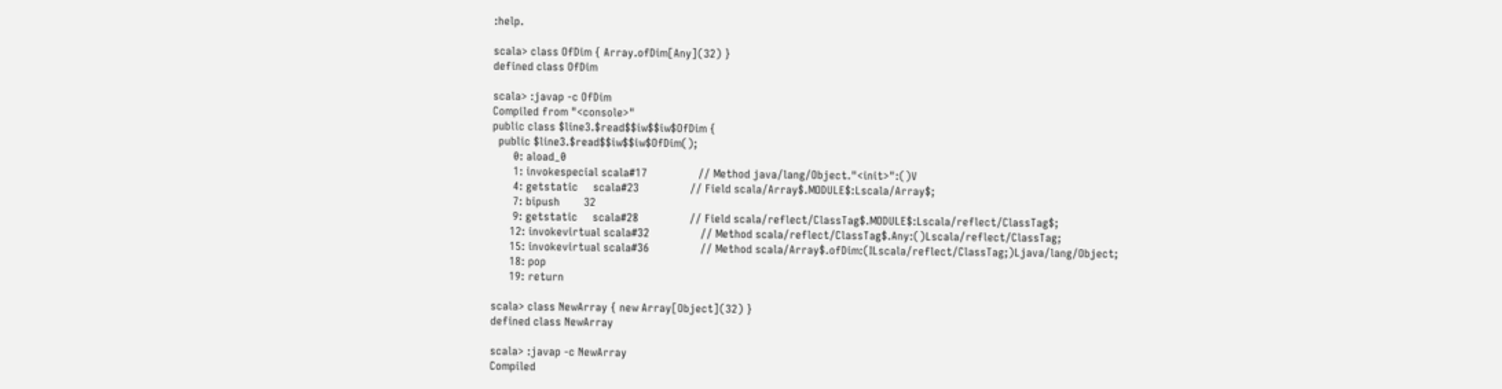:help.

scala> class OfDim { Array.ofDim[Any](32) }
defined class OfDim

scala> :javap -c OfDim
Compiled from "<console>"
public class $line3.$read$$iw$$iw$OfDim {
  public $line3.$read$$iw$$iw$OfDim();
       0: aload_0
       1: invokespecial scala#17                 // Method java/lang/Object."<init>":()V
       4: getstatic     scala#23                 // Field scala/Array$.MODULE$:Lscala/Array$;
       7: bipush        32
       9: getstatic     scala#28                 // Field scala/reflect/ClassTag$.MODULE$:Lscala/reflect/ClassTag$;
      12: invokevirtual scala#32                 // Method scala/reflect/ClassTag$.Any:()Lscala/reflect/ClassTag;
      15: invokevirtual scala#36                 // Method scala/Array$.ofDim:(ILscala/reflect/ClassTag;)Ljava/lang/Object;
      18: pop
      19: return

scala> class NewArray { new Array[Object](32) }
defined class NewArray

scala> :javap -c NewArray
Compiled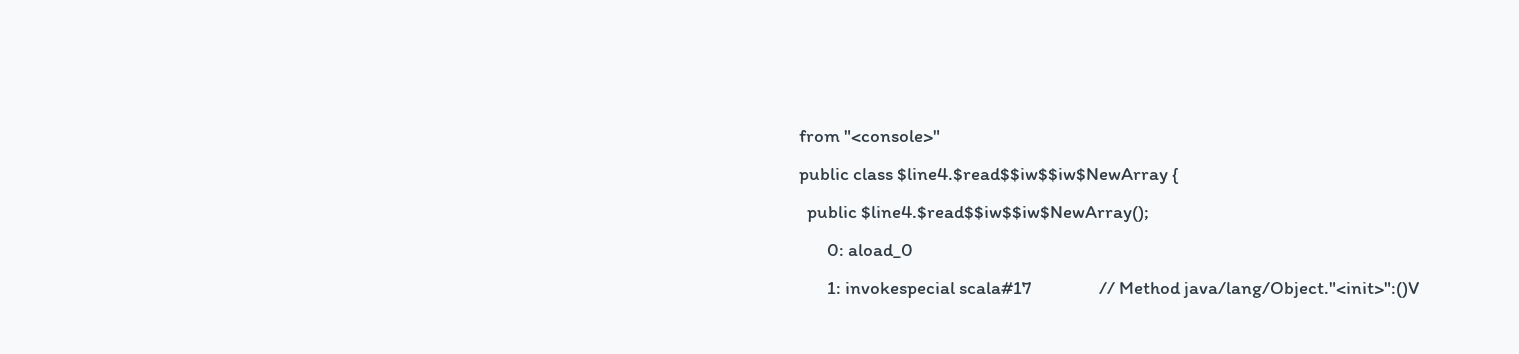from "<console>"
public class $line4.$read$$iw$$iw$NewArray {
  public $line4.$read$$iw$$iw$NewArray();
       0: aload_0
       1: invokespecial scala#17                 // Method java/lang/Object."<init>":()V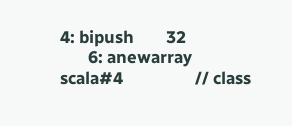4: bipush        32
       6: anewarray     scala#4                  // class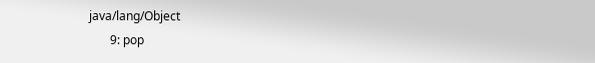java/lang/Object
       9: pop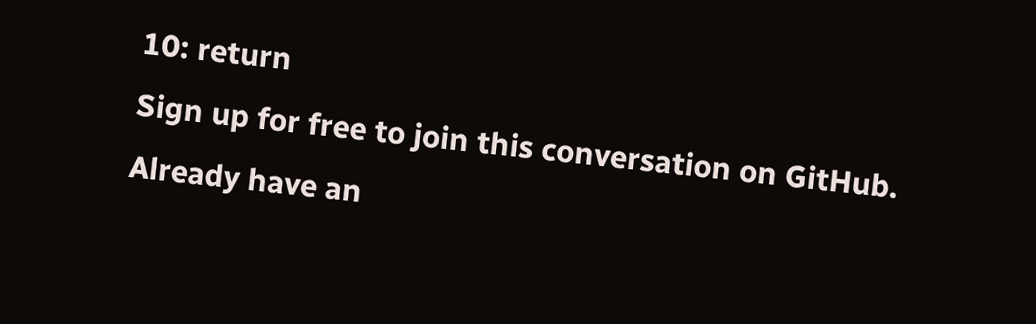10: return
Sign up for free to join this conversation on GitHub. Already have an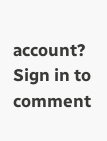account? Sign in to comment